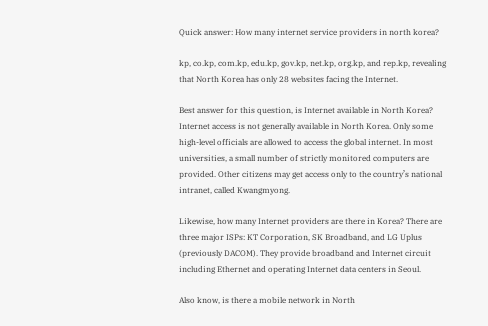Quick answer: How many internet service providers in north korea?

kp, co.kp, com.kp, edu.kp, gov.kp, net.kp, org.kp, and rep.kp, revealing that North Korea has only 28 websites facing the Internet.

Best answer for this question, is Internet available in North Korea? Internet access is not generally available in North Korea. Only some high-level officials are allowed to access the global internet. In most universities, a small number of strictly monitored computers are provided. Other citizens may get access only to the country’s national intranet, called Kwangmyong.

Likewise, how many Internet providers are there in Korea? There are three major ISPs: KT Corporation, SK Broadband, and LG Uplus (previously DACOM). They provide broadband and Internet circuit including Ethernet and operating Internet data centers in Seoul.

Also know, is there a mobile network in North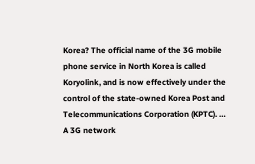Korea? The official name of the 3G mobile phone service in North Korea is called Koryolink, and is now effectively under the control of the state-owned Korea Post and Telecommunications Corporation (KPTC). … A 3G network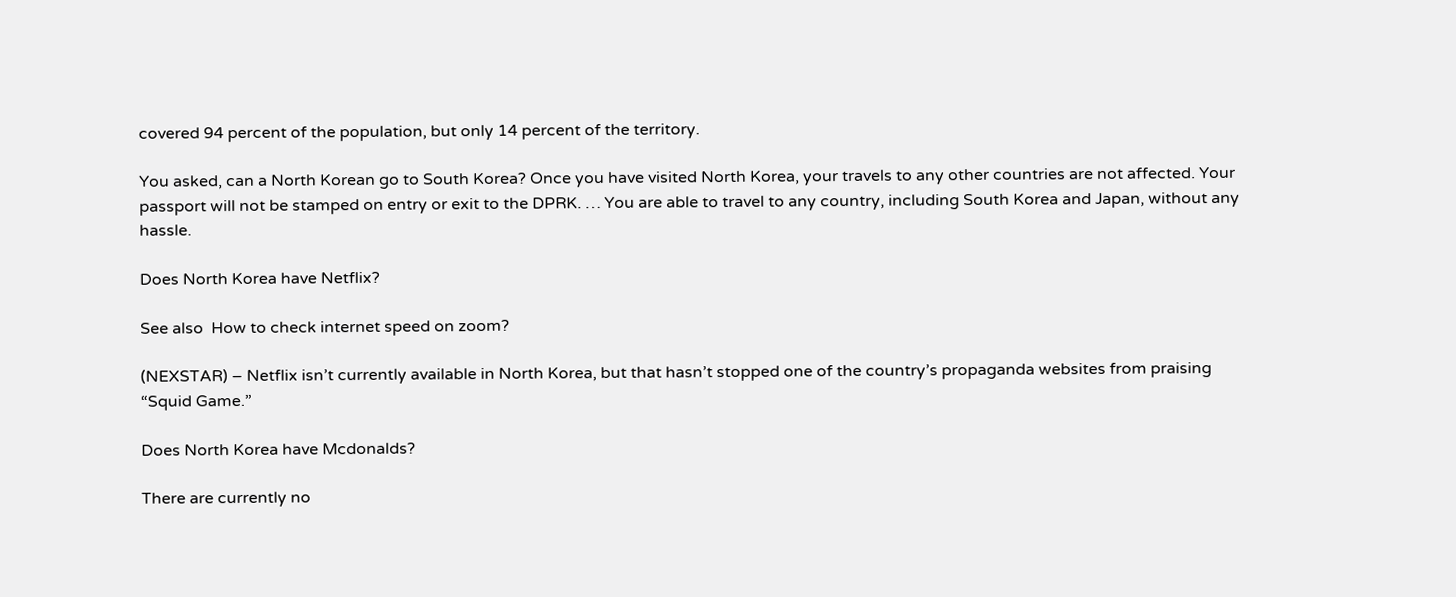covered 94 percent of the population, but only 14 percent of the territory.

You asked, can a North Korean go to South Korea? Once you have visited North Korea, your travels to any other countries are not affected. Your passport will not be stamped on entry or exit to the DPRK. … You are able to travel to any country, including South Korea and Japan, without any hassle.

Does North Korea have Netflix?

See also  How to check internet speed on zoom?

(NEXSTAR) – Netflix isn’t currently available in North Korea, but that hasn’t stopped one of the country’s propaganda websites from praising “Squid Game.”

Does North Korea have Mcdonalds?

There are currently no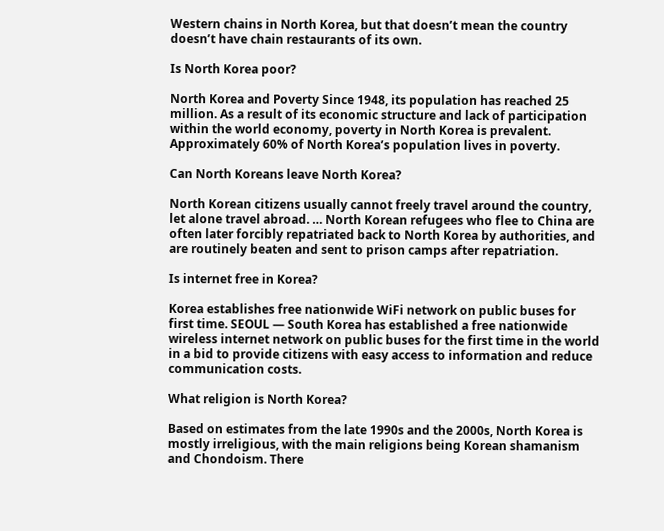Western chains in North Korea, but that doesn’t mean the country doesn’t have chain restaurants of its own.

Is North Korea poor?

North Korea and Poverty Since 1948, its population has reached 25 million. As a result of its economic structure and lack of participation within the world economy, poverty in North Korea is prevalent. Approximately 60% of North Korea’s population lives in poverty.

Can North Koreans leave North Korea?

North Korean citizens usually cannot freely travel around the country, let alone travel abroad. … North Korean refugees who flee to China are often later forcibly repatriated back to North Korea by authorities, and are routinely beaten and sent to prison camps after repatriation.

Is internet free in Korea?

Korea establishes free nationwide WiFi network on public buses for first time. SEOUL — South Korea has established a free nationwide wireless internet network on public buses for the first time in the world in a bid to provide citizens with easy access to information and reduce communication costs.

What religion is North Korea?

Based on estimates from the late 1990s and the 2000s, North Korea is mostly irreligious, with the main religions being Korean shamanism and Chondoism. There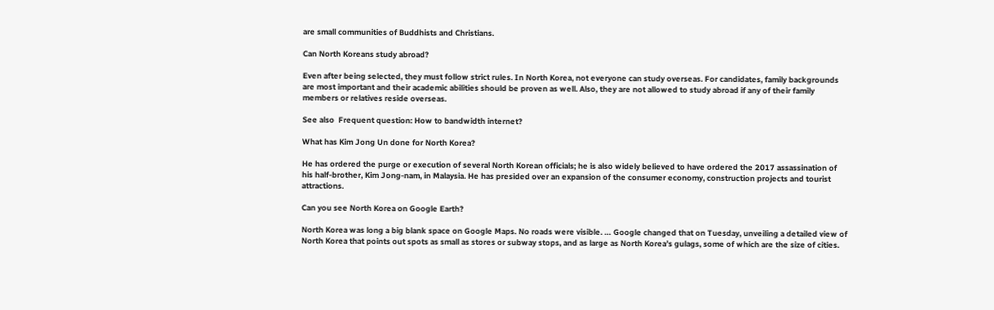are small communities of Buddhists and Christians.

Can North Koreans study abroad?

Even after being selected, they must follow strict rules. In North Korea, not everyone can study overseas. For candidates, family backgrounds are most important and their academic abilities should be proven as well. Also, they are not allowed to study abroad if any of their family members or relatives reside overseas.

See also  Frequent question: How to bandwidth internet?

What has Kim Jong Un done for North Korea?

He has ordered the purge or execution of several North Korean officials; he is also widely believed to have ordered the 2017 assassination of his half-brother, Kim Jong-nam, in Malaysia. He has presided over an expansion of the consumer economy, construction projects and tourist attractions.

Can you see North Korea on Google Earth?

North Korea was long a big blank space on Google Maps. No roads were visible. … Google changed that on Tuesday, unveiling a detailed view of North Korea that points out spots as small as stores or subway stops, and as large as North Korea’s gulags, some of which are the size of cities.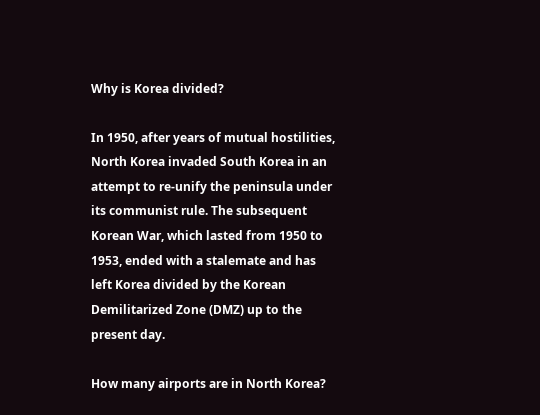Why is Korea divided?

In 1950, after years of mutual hostilities, North Korea invaded South Korea in an attempt to re-unify the peninsula under its communist rule. The subsequent Korean War, which lasted from 1950 to 1953, ended with a stalemate and has left Korea divided by the Korean Demilitarized Zone (DMZ) up to the present day.

How many airports are in North Korea?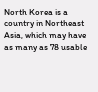North Korea is a country in Northeast Asia, which may have as many as 78 usable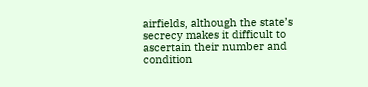airfields, although the state’s secrecy makes it difficult to ascertain their number and condition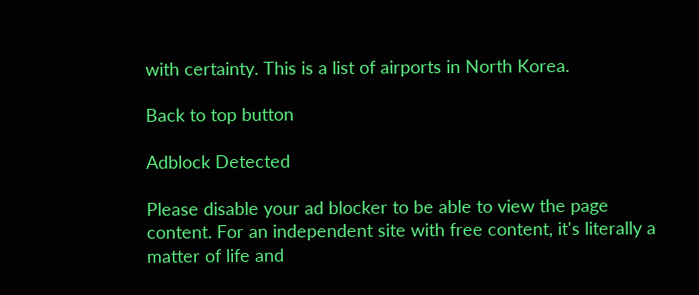with certainty. This is a list of airports in North Korea.

Back to top button

Adblock Detected

Please disable your ad blocker to be able to view the page content. For an independent site with free content, it's literally a matter of life and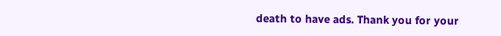death to have ads. Thank you for your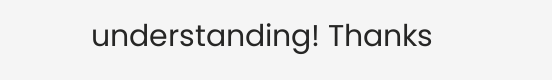understanding! Thanks